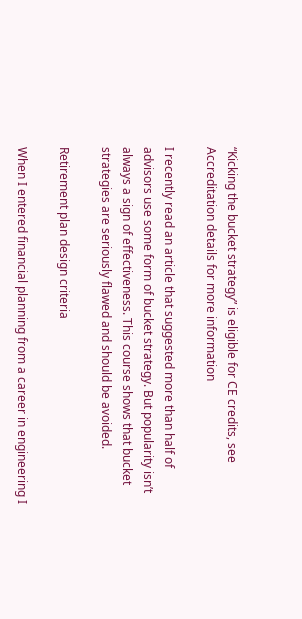“Kicking the bucket strategy” is eligible for CE credits, see Accreditation details for more information

I recently read an article that suggested more than half of advisors use some form of bucket strategy. But popularity isn’t always a sign of effectiveness. This course shows that bucket strategies are seriously flawed and should be avoided.

Retirement plan design criteria

When I entered financial planning from a career in engineering I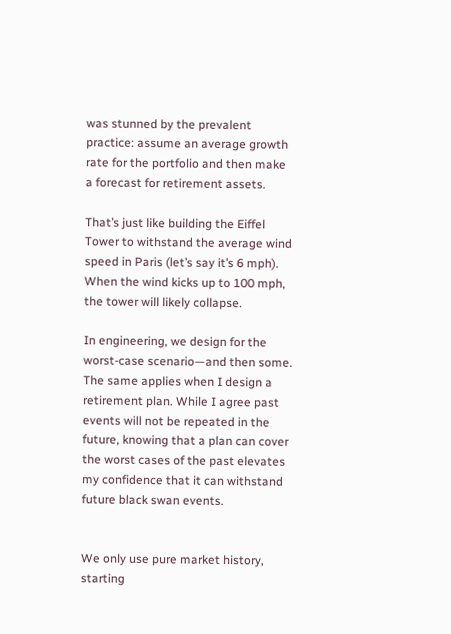was stunned by the prevalent practice: assume an average growth rate for the portfolio and then make a forecast for retirement assets.

That’s just like building the Eiffel Tower to withstand the average wind speed in Paris (let’s say it’s 6 mph). When the wind kicks up to 100 mph, the tower will likely collapse.

In engineering, we design for the worst-case scenario—and then some. The same applies when I design a retirement plan. While I agree past events will not be repeated in the future, knowing that a plan can cover the worst cases of the past elevates my confidence that it can withstand future black swan events.


We only use pure market history, starting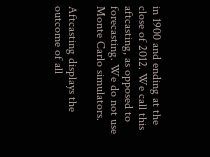in 1900 and ending at the close of 2012. We call this aftcasting, as opposed to forecasting. We do not use Monte Carlo simulators.

Aftcasting displays the outcome of all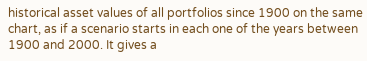historical asset values of all portfolios since 1900 on the same chart, as if a scenario starts in each one of the years between 1900 and 2000. It gives a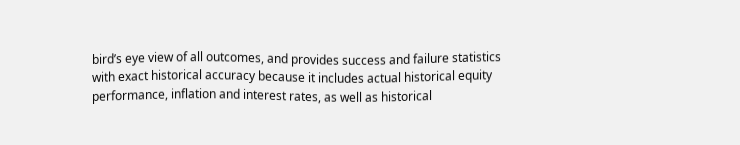bird’s eye view of all outcomes, and provides success and failure statistics with exact historical accuracy because it includes actual historical equity performance, inflation and interest rates, as well as historical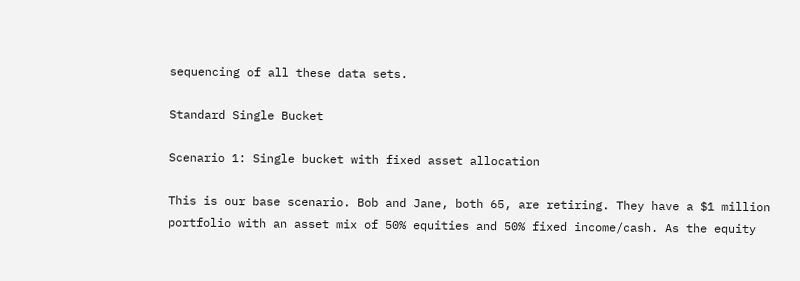sequencing of all these data sets.

Standard Single Bucket

Scenario 1: Single bucket with fixed asset allocation

This is our base scenario. Bob and Jane, both 65, are retiring. They have a $1 million portfolio with an asset mix of 50% equities and 50% fixed income/cash. As the equity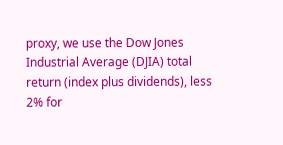proxy, we use the Dow Jones Industrial Average (DJIA) total return (index plus dividends), less 2% for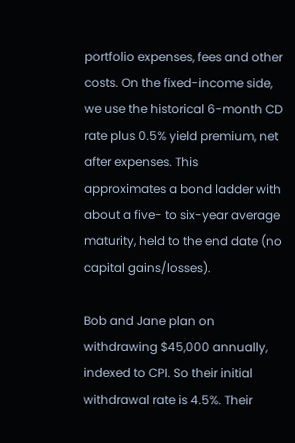portfolio expenses, fees and other costs. On the fixed-income side, we use the historical 6-month CD rate plus 0.5% yield premium, net after expenses. This approximates a bond ladder with about a five- to six-year average maturity, held to the end date (no capital gains/losses).

Bob and Jane plan on withdrawing $45,000 annually, indexed to CPI. So their initial withdrawal rate is 4.5%. Their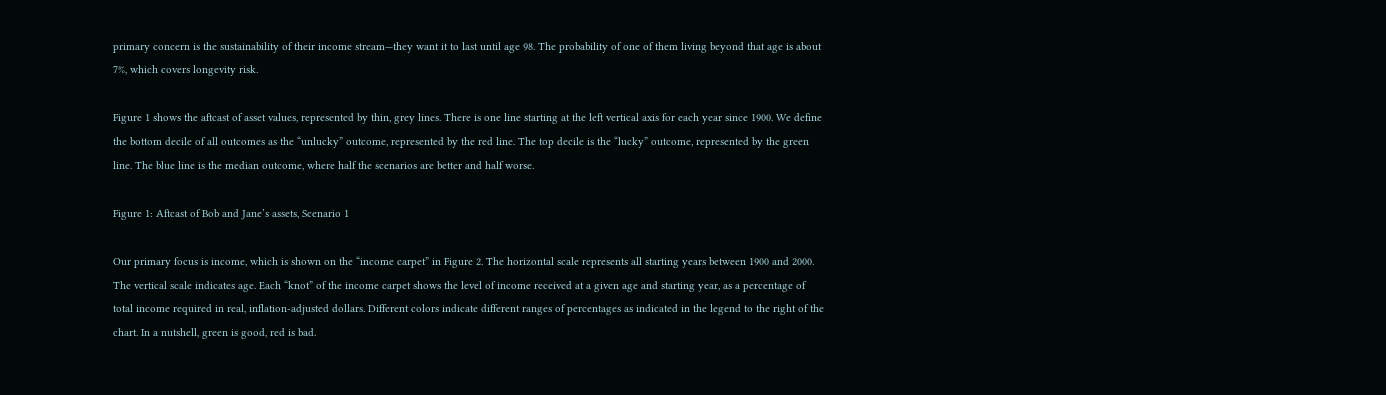primary concern is the sustainability of their income stream—they want it to last until age 98. The probability of one of them living beyond that age is about 7%, which covers longevity risk.

Figure 1 shows the aftcast of asset values, represented by thin, grey lines. There is one line starting at the left vertical axis for each year since 1900. We define the bottom decile of all outcomes as the “unlucky” outcome, represented by the red line. The top decile is the “lucky” outcome, represented by the green line. The blue line is the median outcome, where half the scenarios are better and half worse.

Figure 1: Aftcast of Bob and Jane’s assets, Scenario 1

Our primary focus is income, which is shown on the “income carpet” in Figure 2. The horizontal scale represents all starting years between 1900 and 2000. The vertical scale indicates age. Each “knot” of the income carpet shows the level of income received at a given age and starting year, as a percentage of total income required in real, inflation-adjusted dollars. Different colors indicate different ranges of percentages as indicated in the legend to the right of the chart. In a nutshell, green is good, red is bad.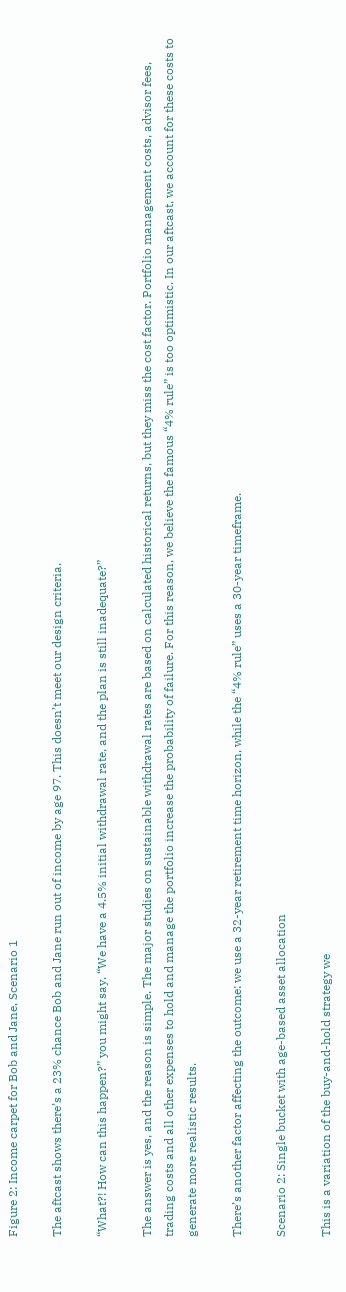Figure 2: Income carpet for Bob and Jane, Scenario 1

The aftcast shows there’s a 23% chance Bob and Jane run out of income by age 97. This doesn’t meet our design criteria.

“What?! How can this happen?” you might say. “We have a 4.5% initial withdrawal rate, and the plan is still inadequate?”

The answer is yes, and the reason is simple. The major studies on sustainable withdrawal rates are based on calculated historical returns, but they miss the cost factor. Portfolio management costs, advisor fees, trading costs and all other expenses to hold and manage the portfolio increase the probability of failure. For this reason, we believe the famous “4% rule” is too optimistic. In our aftcast, we account for these costs to generate more realistic results.

There’s another factor affecting the outcome: we use a 32-year retirement time horizon, while the “4% rule” uses a 30-year timeframe.

Scenario 2: Single bucket with age-based asset allocation

This is a variation of the buy-and-hold strategy we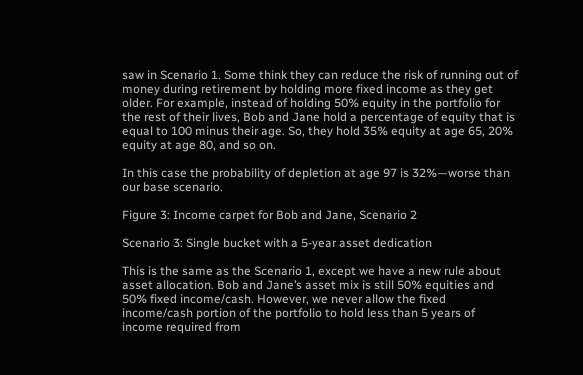saw in Scenario 1. Some think they can reduce the risk of running out of money during retirement by holding more fixed income as they get older. For example, instead of holding 50% equity in the portfolio for the rest of their lives, Bob and Jane hold a percentage of equity that is equal to 100 minus their age. So, they hold 35% equity at age 65, 20% equity at age 80, and so on.

In this case the probability of depletion at age 97 is 32%—worse than our base scenario.

Figure 3: Income carpet for Bob and Jane, Scenario 2

Scenario 3: Single bucket with a 5-year asset dedication

This is the same as the Scenario 1, except we have a new rule about asset allocation. Bob and Jane’s asset mix is still 50% equities and 50% fixed income/cash. However, we never allow the fixed income/cash portion of the portfolio to hold less than 5 years of income required from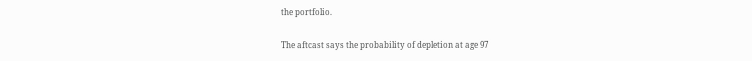the portfolio.

The aftcast says the probability of depletion at age 97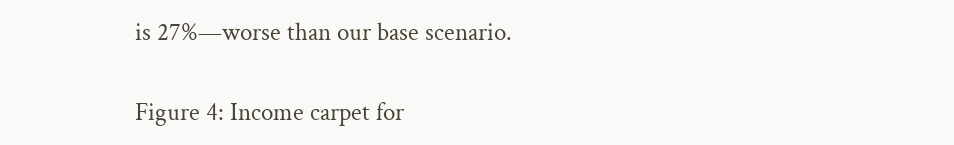is 27%—worse than our base scenario.

Figure 4: Income carpet for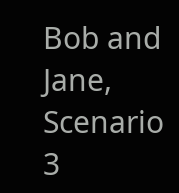Bob and Jane, Scenario 3